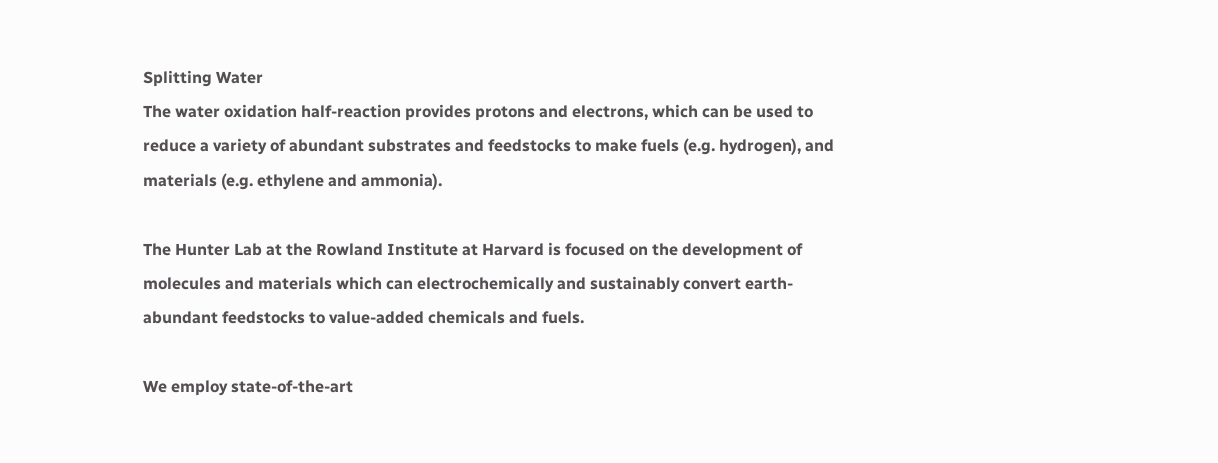Splitting Water
The water oxidation half-reaction provides protons and electrons, which can be used to reduce a variety of abundant substrates and feedstocks to make fuels (e.g. hydrogen), and materials (e.g. ethylene and ammonia).

The Hunter Lab at the Rowland Institute at Harvard is focused on the development of molecules and materials which can electrochemically and sustainably convert earth-abundant feedstocks to value-added chemicals and fuels.

We employ state-of-the-art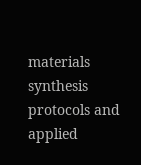materials synthesis protocols and applied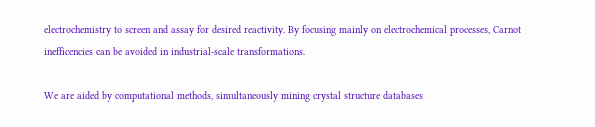electrochemistry to screen and assay for desired reactivity. By focusing mainly on electrochemical processes, Carnot inefficencies can be avoided in industrial-scale transformations.

We are aided by computational methods, simultaneously mining crystal structure databases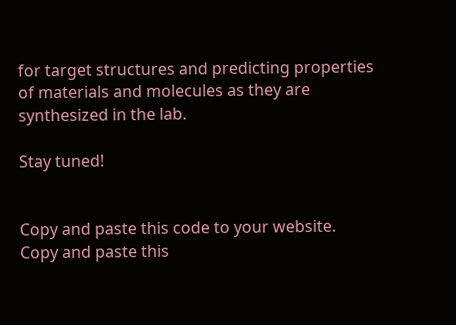for target structures and predicting properties of materials and molecules as they are synthesized in the lab.

Stay tuned!


Copy and paste this code to your website.
Copy and paste this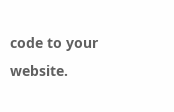code to your website.